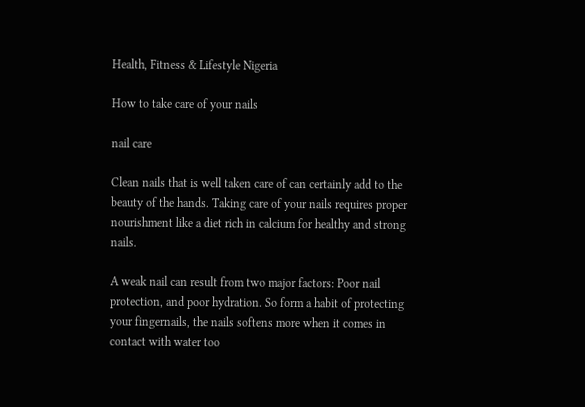Health, Fitness & Lifestyle Nigeria

How to take care of your nails

nail care

Clean nails that is well taken care of can certainly add to the beauty of the hands. Taking care of your nails requires proper nourishment like a diet rich in calcium for healthy and strong nails.

A weak nail can result from two major factors: Poor nail protection, and poor hydration. So form a habit of protecting your fingernails, the nails softens more when it comes in contact with water too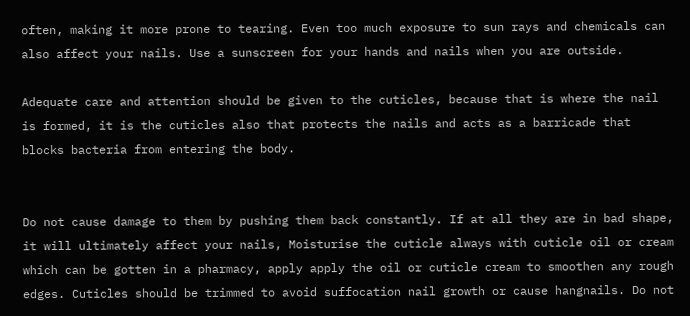often, making it more prone to tearing. Even too much exposure to sun rays and chemicals can also affect your nails. Use a sunscreen for your hands and nails when you are outside.

Adequate care and attention should be given to the cuticles, because that is where the nail is formed, it is the cuticles also that protects the nails and acts as a barricade that blocks bacteria from entering the body.


Do not cause damage to them by pushing them back constantly. If at all they are in bad shape, it will ultimately affect your nails, Moisturise the cuticle always with cuticle oil or cream which can be gotten in a pharmacy, apply apply the oil or cuticle cream to smoothen any rough edges. Cuticles should be trimmed to avoid suffocation nail growth or cause hangnails. Do not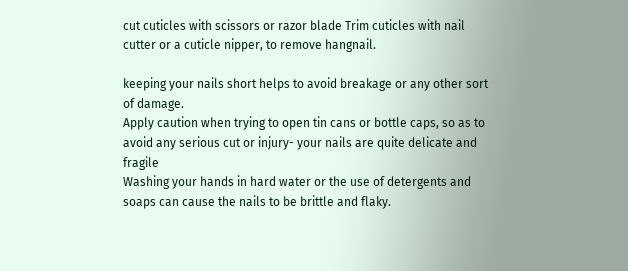cut cuticles with scissors or razor blade Trim cuticles with nail cutter or a cuticle nipper, to remove hangnail.

keeping your nails short helps to avoid breakage or any other sort of damage.
Apply caution when trying to open tin cans or bottle caps, so as to avoid any serious cut or injury- your nails are quite delicate and fragile
Washing your hands in hard water or the use of detergents and soaps can cause the nails to be brittle and flaky.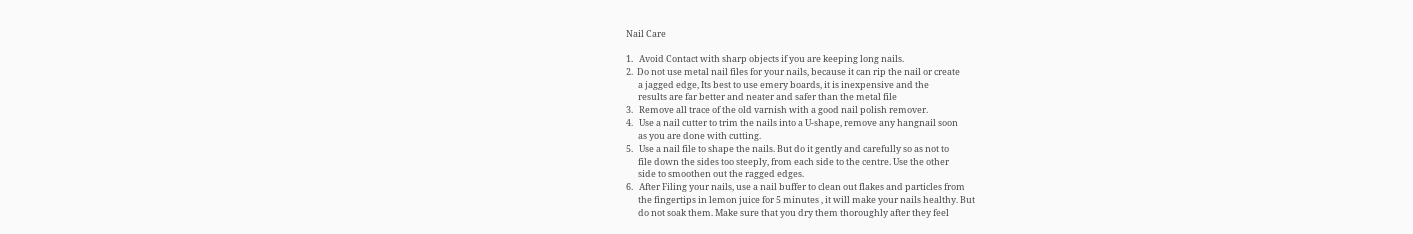Nail Care

1.   Avoid Contact with sharp objects if you are keeping long nails.
2.  Do not use metal nail files for your nails, because it can rip the nail or create
      a jagged edge, Its best to use emery boards, it is inexpensive and the
      results are far better and neater and safer than the metal file
3.   Remove all trace of the old varnish with a good nail polish remover.
4.   Use a nail cutter to trim the nails into a U-shape, remove any hangnail soon
      as you are done with cutting.
5.   Use a nail file to shape the nails. But do it gently and carefully so as not to
      file down the sides too steeply, from each side to the centre. Use the other
      side to smoothen out the ragged edges.
6.   After Filing your nails, use a nail buffer to clean out flakes and particles from
      the fingertips in lemon juice for 5 minutes , it will make your nails healthy. But
      do not soak them. Make sure that you dry them thoroughly after they feel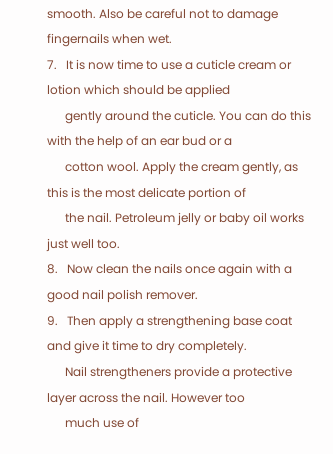smooth. Also be careful not to damage fingernails when wet.
7.   It is now time to use a cuticle cream or lotion which should be applied
      gently around the cuticle. You can do this with the help of an ear bud or a
      cotton wool. Apply the cream gently, as this is the most delicate portion of
      the nail. Petroleum jelly or baby oil works just well too.
8.   Now clean the nails once again with a good nail polish remover.
9.   Then apply a strengthening base coat and give it time to dry completely.
      Nail strengtheners provide a protective layer across the nail. However too
      much use of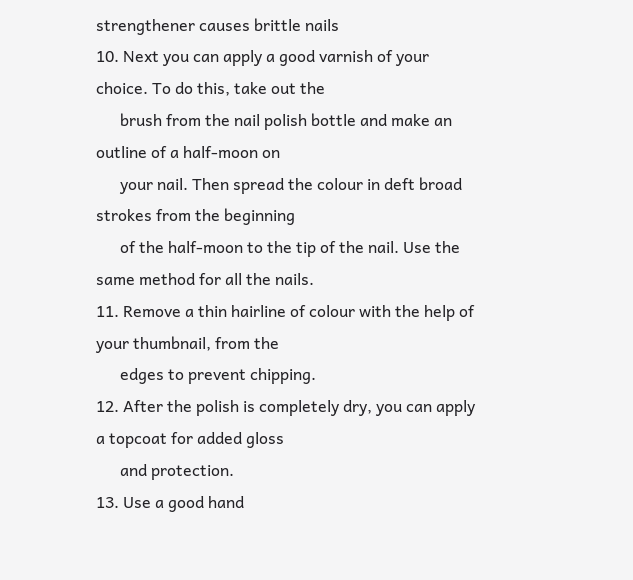strengthener causes brittle nails
10. Next you can apply a good varnish of your choice. To do this, take out the
      brush from the nail polish bottle and make an outline of a half-moon on
      your nail. Then spread the colour in deft broad strokes from the beginning
      of the half-moon to the tip of the nail. Use the same method for all the nails.
11. Remove a thin hairline of colour with the help of your thumbnail, from the
      edges to prevent chipping.
12. After the polish is completely dry, you can apply a topcoat for added gloss
      and protection.
13. Use a good hand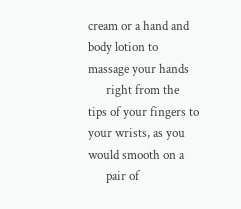cream or a hand and body lotion to massage your hands
      right from the tips of your fingers to your wrists, as you would smooth on a
      pair of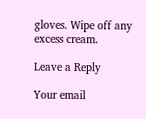gloves. Wipe off any excess cream.

Leave a Reply

Your email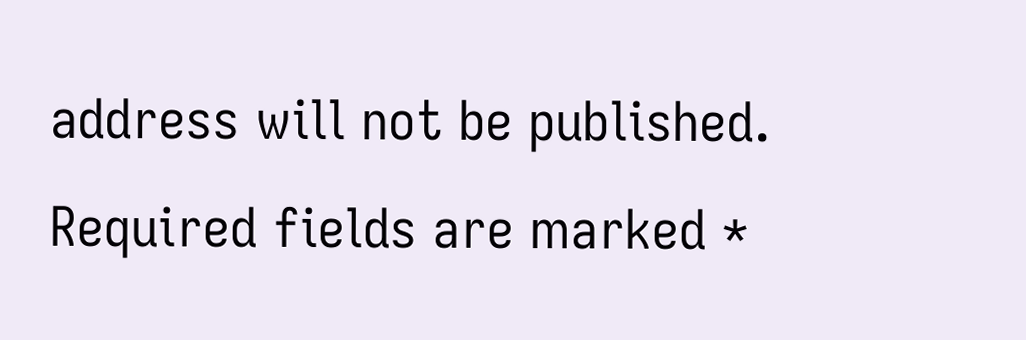address will not be published. Required fields are marked *